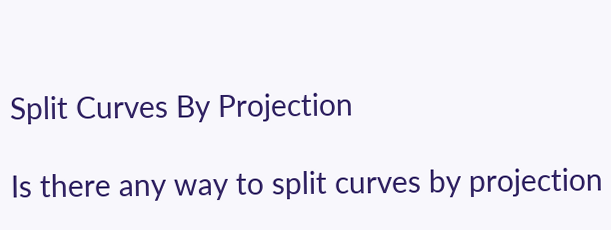Split Curves By Projection

Is there any way to split curves by projection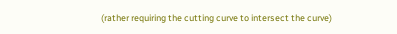(rather requiring the cutting curve to intersect the curve)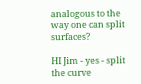analogous to the way one can split surfaces?

HI Jim - yes - split the curve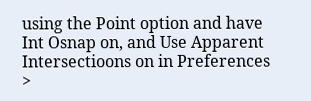using the Point option and have Int Osnap on, and Use Apparent Intersectioons on in Preferences >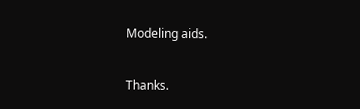Modeling aids.


Thanks.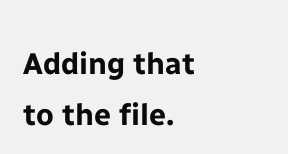Adding that to the file.